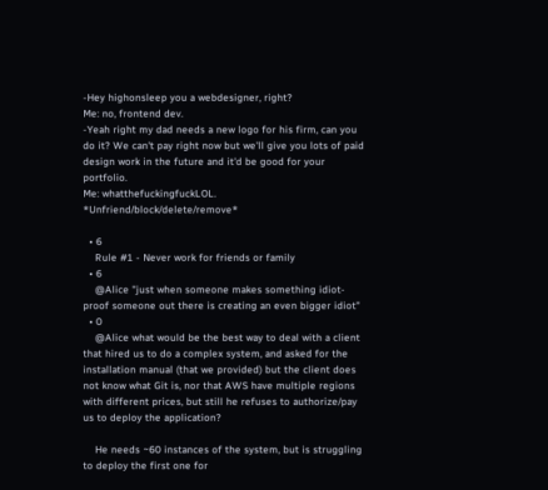-Hey highonsleep you a webdesigner, right?
Me: no, frontend dev.
-Yeah right my dad needs a new logo for his firm, can you do it? We can't pay right now but we'll give you lots of paid design work in the future and it'd be good for your portfolio.
Me: whatthefuckingfuckLOL. *Unfriend/block/delete/remove*

  • 6
    Rule #1 - Never work for friends or family
  • 6
    @Alice "just when someone makes something idiot-proof someone out there is creating an even bigger idiot"
  • 0
    @Alice what would be the best way to deal with a client that hired us to do a complex system, and asked for the installation manual (that we provided) but the client does not know what Git is, nor that AWS have multiple regions with different prices, but still he refuses to authorize/pay us to deploy the application?

    He needs ~60 instances of the system, but is struggling to deploy the first one for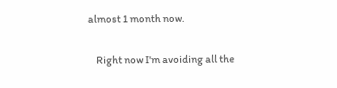almost 1 month now.

    Right now I'm avoiding all the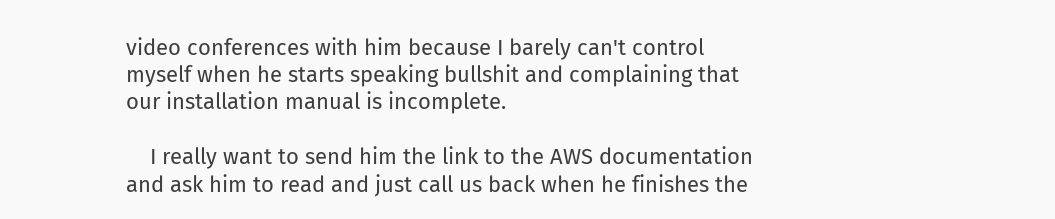video conferences with him because I barely can't control myself when he starts speaking bullshit and complaining that our installation manual is incomplete.

    I really want to send him the link to the AWS documentation and ask him to read and just call us back when he finishes the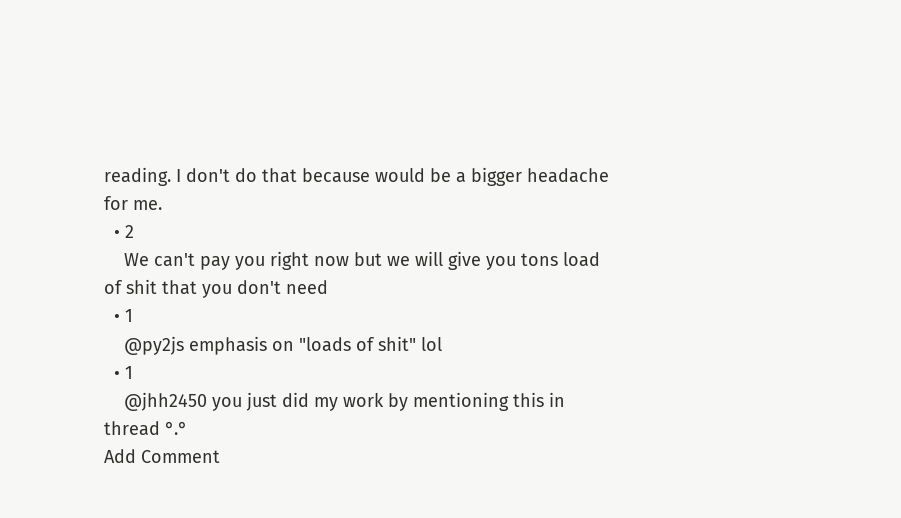reading. I don't do that because would be a bigger headache for me.
  • 2
    We can't pay you right now but we will give you tons load of shit that you don't need
  • 1
    @py2js emphasis on "loads of shit" lol
  • 1
    @jhh2450 you just did my work by mentioning this in thread °.°
Add Comment